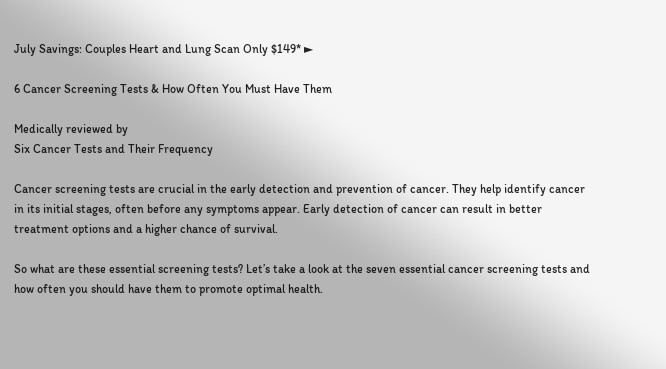July Savings: Couples Heart and Lung Scan Only $149* ►

6 Cancer Screening Tests & How Often You Must Have Them

Medically reviewed by
Six Cancer Tests and Their Frequency

Cancer screening tests are crucial in the early detection and prevention of cancer. They help identify cancer in its initial stages, often before any symptoms appear. Early detection of cancer can result in better treatment options and a higher chance of survival.

So what are these essential screening tests? Let’s take a look at the seven essential cancer screening tests and how often you should have them to promote optimal health.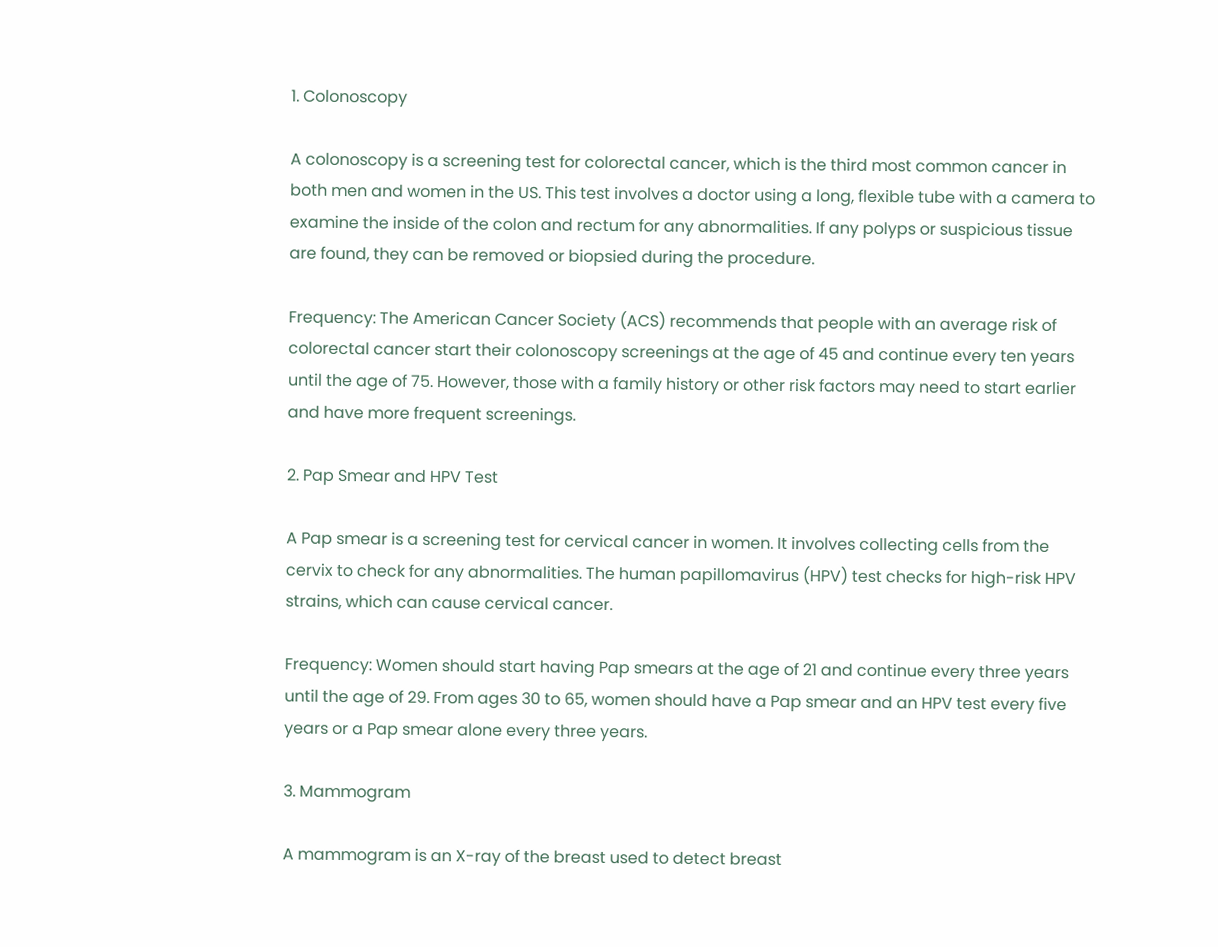1. Colonoscopy

A colonoscopy is a screening test for colorectal cancer, which is the third most common cancer in both men and women in the US. This test involves a doctor using a long, flexible tube with a camera to examine the inside of the colon and rectum for any abnormalities. If any polyps or suspicious tissue are found, they can be removed or biopsied during the procedure.

Frequency: The American Cancer Society (ACS) recommends that people with an average risk of colorectal cancer start their colonoscopy screenings at the age of 45 and continue every ten years until the age of 75. However, those with a family history or other risk factors may need to start earlier and have more frequent screenings.

2. Pap Smear and HPV Test

A Pap smear is a screening test for cervical cancer in women. It involves collecting cells from the cervix to check for any abnormalities. The human papillomavirus (HPV) test checks for high-risk HPV strains, which can cause cervical cancer.

Frequency: Women should start having Pap smears at the age of 21 and continue every three years until the age of 29. From ages 30 to 65, women should have a Pap smear and an HPV test every five years or a Pap smear alone every three years.

3. Mammogram

A mammogram is an X-ray of the breast used to detect breast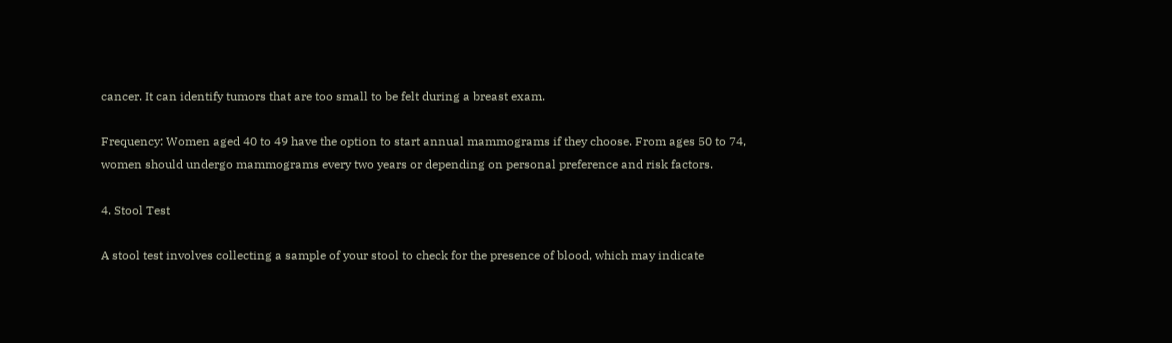cancer. It can identify tumors that are too small to be felt during a breast exam.

Frequency: Women aged 40 to 49 have the option to start annual mammograms if they choose. From ages 50 to 74, women should undergo mammograms every two years or depending on personal preference and risk factors.

4. Stool Test

A stool test involves collecting a sample of your stool to check for the presence of blood, which may indicate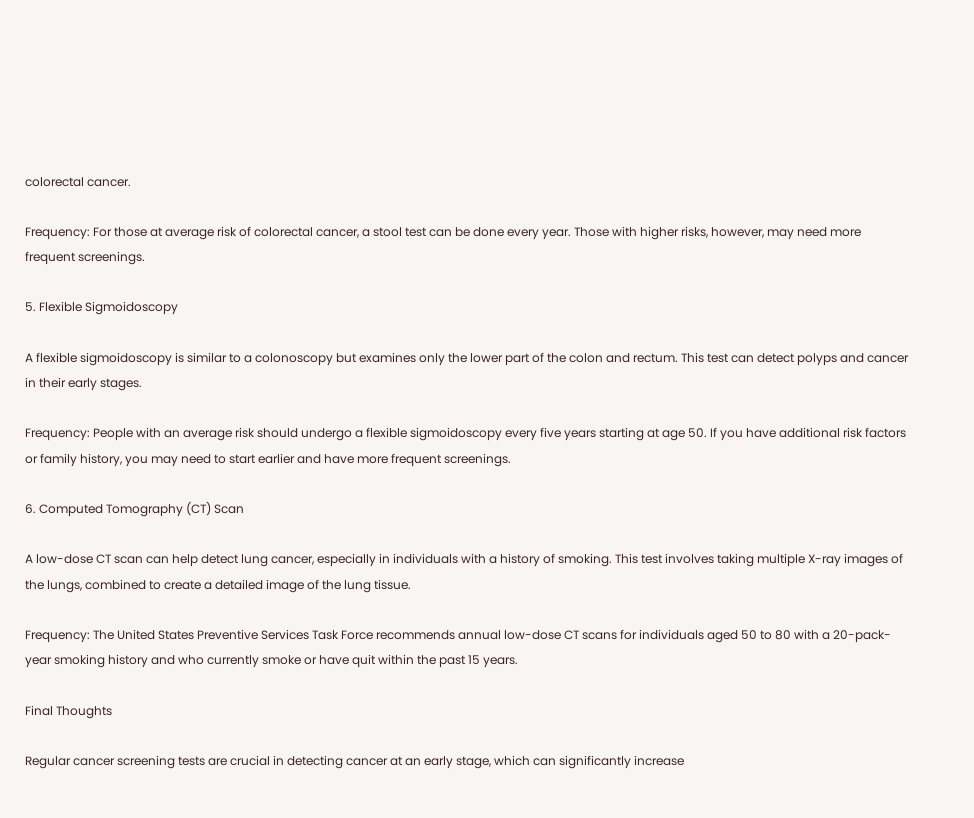colorectal cancer.

Frequency: For those at average risk of colorectal cancer, a stool test can be done every year. Those with higher risks, however, may need more frequent screenings.

5. Flexible Sigmoidoscopy

A flexible sigmoidoscopy is similar to a colonoscopy but examines only the lower part of the colon and rectum. This test can detect polyps and cancer in their early stages.

Frequency: People with an average risk should undergo a flexible sigmoidoscopy every five years starting at age 50. If you have additional risk factors or family history, you may need to start earlier and have more frequent screenings.

6. Computed Tomography (CT) Scan

A low-dose CT scan can help detect lung cancer, especially in individuals with a history of smoking. This test involves taking multiple X-ray images of the lungs, combined to create a detailed image of the lung tissue.

Frequency: The United States Preventive Services Task Force recommends annual low-dose CT scans for individuals aged 50 to 80 with a 20-pack-year smoking history and who currently smoke or have quit within the past 15 years.

Final Thoughts

Regular cancer screening tests are crucial in detecting cancer at an early stage, which can significantly increase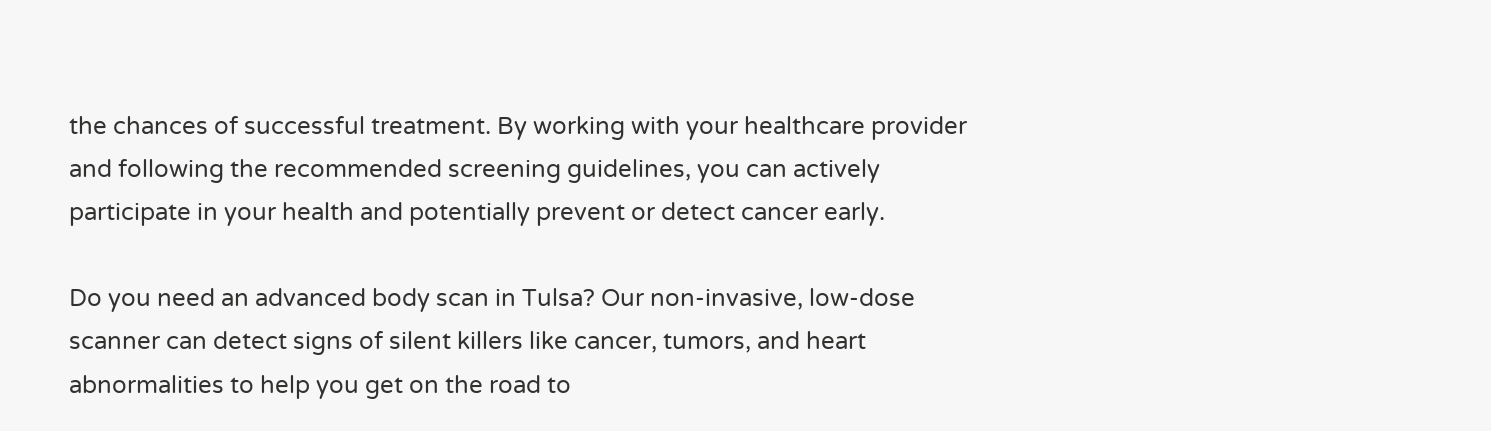the chances of successful treatment. By working with your healthcare provider and following the recommended screening guidelines, you can actively participate in your health and potentially prevent or detect cancer early.

Do you need an advanced body scan in Tulsa? Our non-invasive, low-dose scanner can detect signs of silent killers like cancer, tumors, and heart abnormalities to help you get on the road to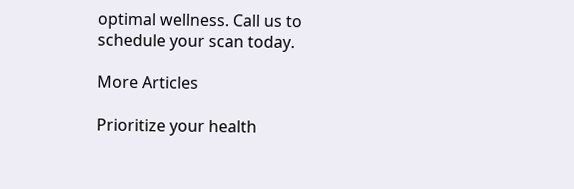optimal wellness. Call us to schedule your scan today.

More Articles

Prioritize your health